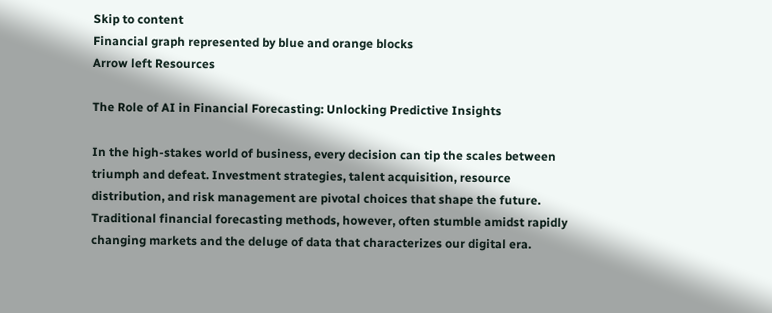Skip to content
Financial graph represented by blue and orange blocks
Arrow left Resources

The Role of AI in Financial Forecasting: Unlocking Predictive Insights

In the high-stakes world of business, every decision can tip the scales between triumph and defeat. Investment strategies, talent acquisition, resource distribution, and risk management are pivotal choices that shape the future. Traditional financial forecasting methods, however, often stumble amidst rapidly changing markets and the deluge of data that characterizes our digital era.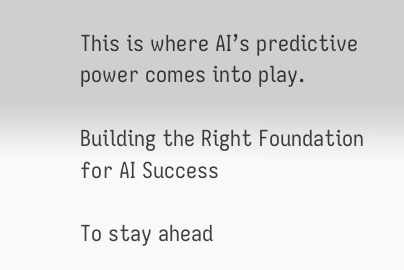This is where AI’s predictive power comes into play.

Building the Right Foundation for AI Success

To stay ahead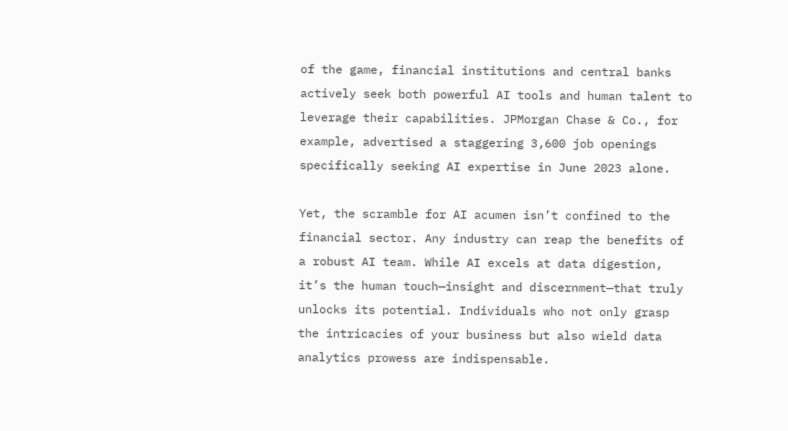of the game, financial institutions and central banks actively seek both powerful AI tools and human talent to leverage their capabilities. JPMorgan Chase & Co., for example, advertised a staggering 3,600 job openings specifically seeking AI expertise in June 2023 alone.

Yet, the scramble for AI acumen isn’t confined to the financial sector. Any industry can reap the benefits of a robust AI team. While AI excels at data digestion, it’s the human touch—insight and discernment—that truly unlocks its potential. Individuals who not only grasp the intricacies of your business but also wield data analytics prowess are indispensable.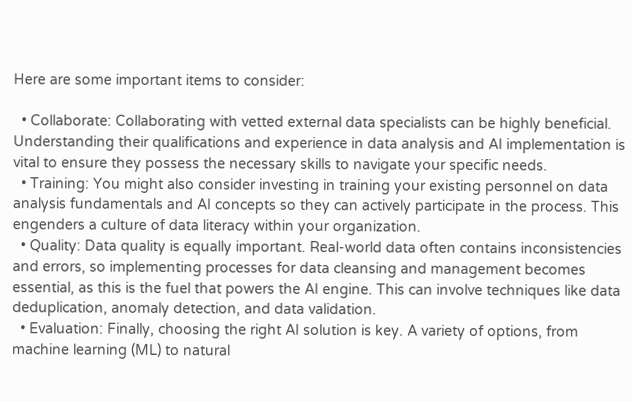Here are some important items to consider:

  • Collaborate: Collaborating with vetted external data specialists can be highly beneficial. Understanding their qualifications and experience in data analysis and AI implementation is vital to ensure they possess the necessary skills to navigate your specific needs.
  • Training: You might also consider investing in training your existing personnel on data analysis fundamentals and AI concepts so they can actively participate in the process. This engenders a culture of data literacy within your organization.
  • Quality: Data quality is equally important. Real-world data often contains inconsistencies and errors, so implementing processes for data cleansing and management becomes essential, as this is the fuel that powers the AI engine. This can involve techniques like data deduplication, anomaly detection, and data validation.
  • Evaluation: Finally, choosing the right AI solution is key. A variety of options, from machine learning (ML) to natural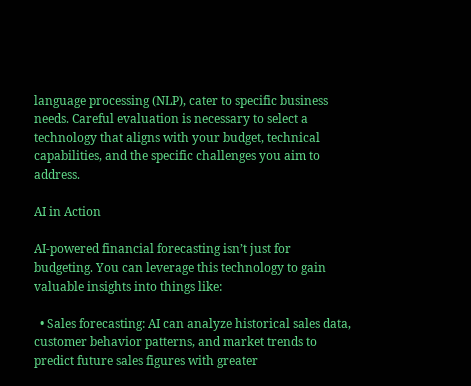language processing (NLP), cater to specific business needs. Careful evaluation is necessary to select a technology that aligns with your budget, technical capabilities, and the specific challenges you aim to address.

AI in Action

AI-powered financial forecasting isn’t just for budgeting. You can leverage this technology to gain valuable insights into things like:

  • Sales forecasting: AI can analyze historical sales data, customer behavior patterns, and market trends to predict future sales figures with greater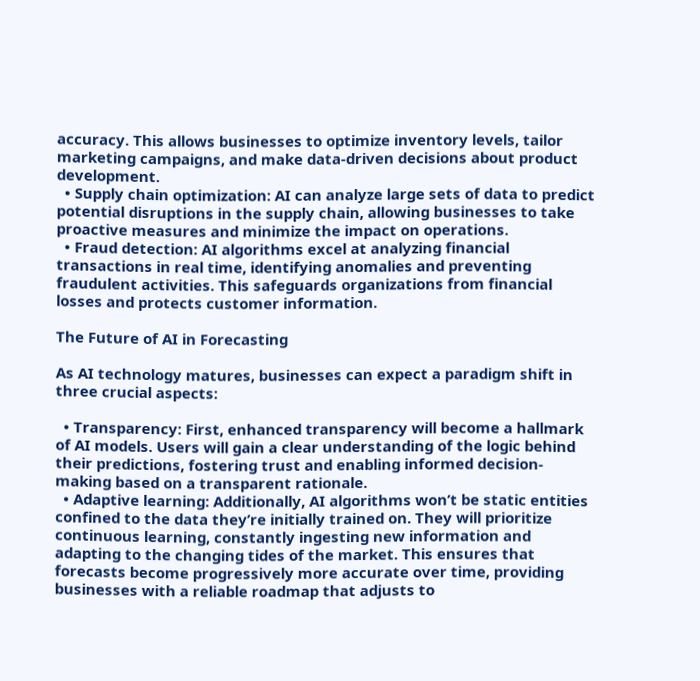accuracy. This allows businesses to optimize inventory levels, tailor marketing campaigns, and make data-driven decisions about product development.
  • Supply chain optimization: AI can analyze large sets of data to predict potential disruptions in the supply chain, allowing businesses to take proactive measures and minimize the impact on operations.
  • Fraud detection: AI algorithms excel at analyzing financial transactions in real time, identifying anomalies and preventing fraudulent activities. This safeguards organizations from financial losses and protects customer information.

The Future of AI in Forecasting

As AI technology matures, businesses can expect a paradigm shift in three crucial aspects:

  • Transparency: First, enhanced transparency will become a hallmark of AI models. Users will gain a clear understanding of the logic behind their predictions, fostering trust and enabling informed decision-making based on a transparent rationale.
  • Adaptive learning: Additionally, AI algorithms won’t be static entities confined to the data they’re initially trained on. They will prioritize continuous learning, constantly ingesting new information and adapting to the changing tides of the market. This ensures that forecasts become progressively more accurate over time, providing businesses with a reliable roadmap that adjusts to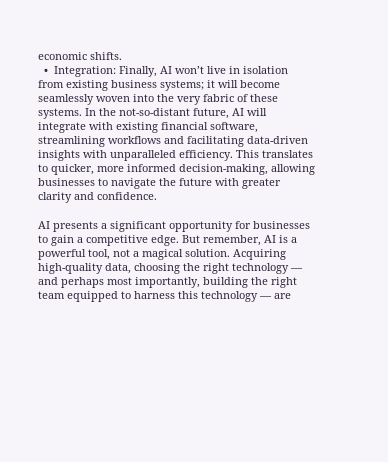economic shifts.
  •  Integration: Finally, AI won’t live in isolation from existing business systems; it will become seamlessly woven into the very fabric of these systems. In the not-so-distant future, AI will integrate with existing financial software, streamlining workflows and facilitating data-driven insights with unparalleled efficiency. This translates to quicker, more informed decision-making, allowing businesses to navigate the future with greater clarity and confidence.

AI presents a significant opportunity for businesses to gain a competitive edge. But remember, AI is a powerful tool, not a magical solution. Acquiring high-quality data, choosing the right technology — and perhaps most importantly, building the right team equipped to harness this technology — are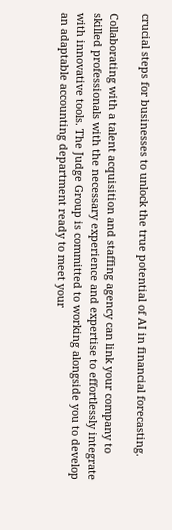crucial steps for businesses to unlock the true potential of AI in financial forecasting.

Collaborating with a talent acquisition and staffing agency can link your company to skilled professionals with the necessary experience and expertise to effortlessly integrate with innovative tools. The Judge Group is committed to working alongside you to develop an adaptable accounting department ready to meet your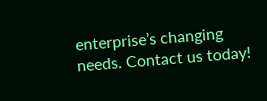enterprise’s changing needs. Contact us today!